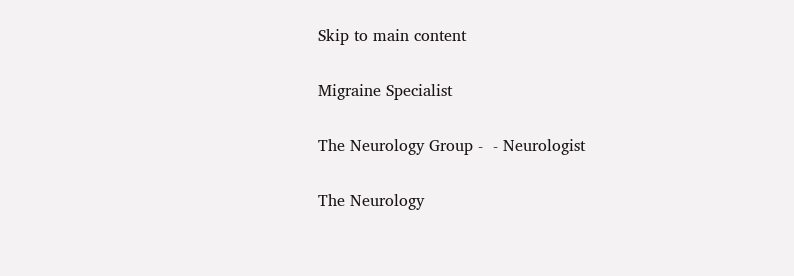Skip to main content

Migraine Specialist

The Neurology Group -  - Neurologist

The Neurology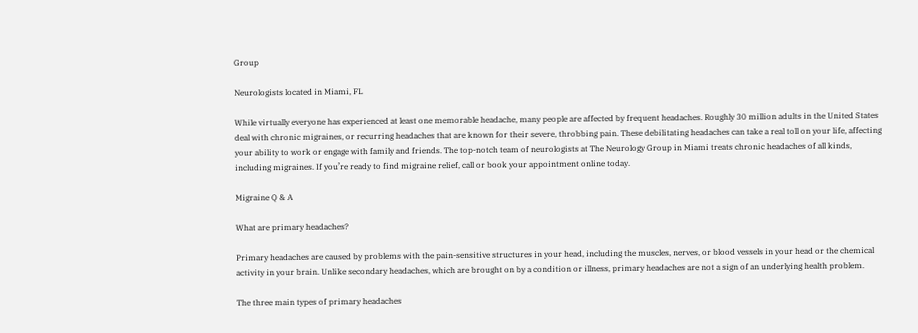Group

Neurologists located in Miami, FL

While virtually everyone has experienced at least one memorable headache, many people are affected by frequent headaches. Roughly 30 million adults in the United States deal with chronic migraines, or recurring headaches that are known for their severe, throbbing pain. These debilitating headaches can take a real toll on your life, affecting your ability to work or engage with family and friends. The top-notch team of neurologists at The Neurology Group in Miami treats chronic headaches of all kinds, including migraines. If you’re ready to find migraine relief, call or book your appointment online today.

Migraine Q & A

What are primary headaches?

Primary headaches are caused by problems with the pain-sensitive structures in your head, including the muscles, nerves, or blood vessels in your head or the chemical activity in your brain. Unlike secondary headaches, which are brought on by a condition or illness, primary headaches are not a sign of an underlying health problem.

The three main types of primary headaches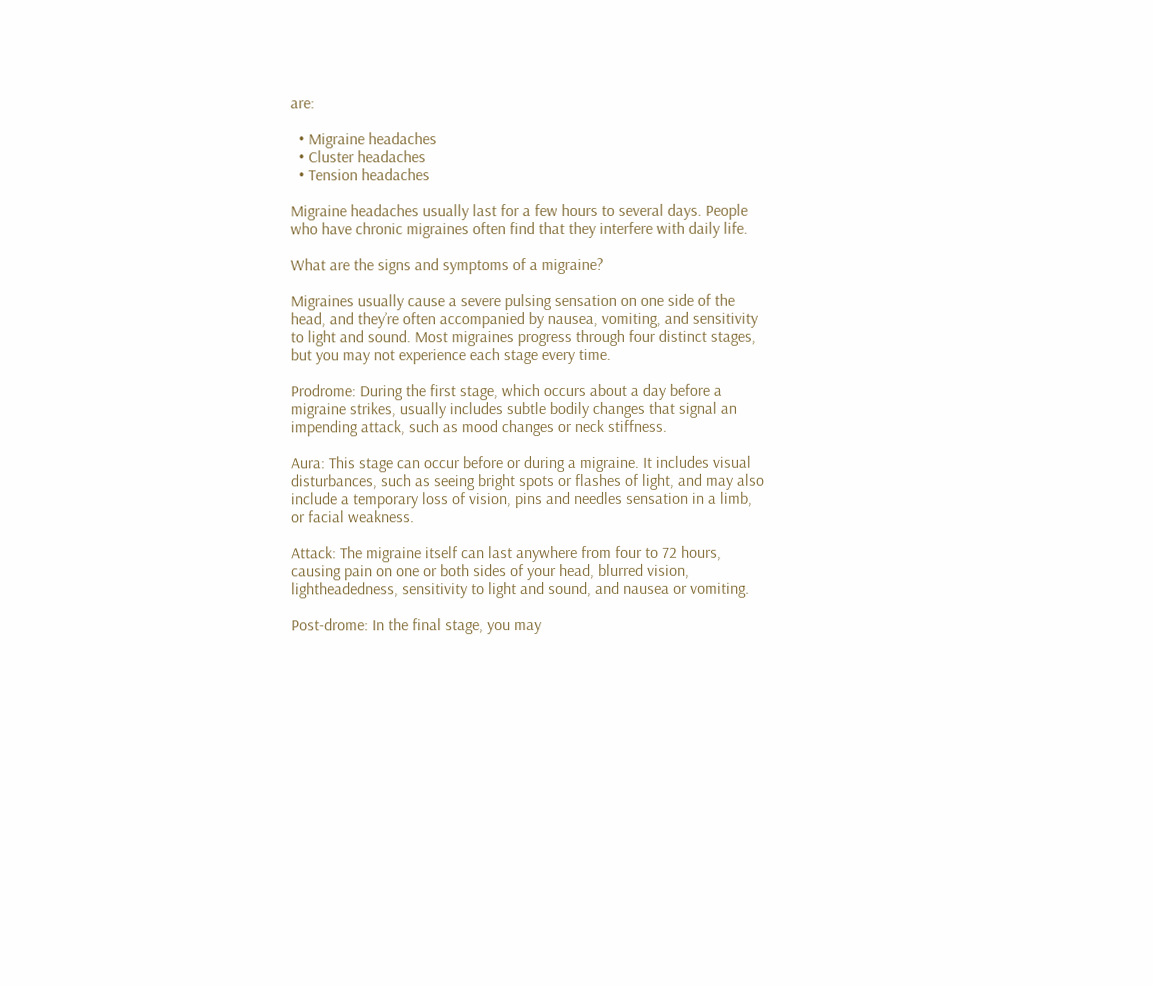are:

  • Migraine headaches
  • Cluster headaches
  • Tension headaches

Migraine headaches usually last for a few hours to several days. People who have chronic migraines often find that they interfere with daily life.

What are the signs and symptoms of a migraine?

Migraines usually cause a severe pulsing sensation on one side of the head, and they’re often accompanied by nausea, vomiting, and sensitivity to light and sound. Most migraines progress through four distinct stages, but you may not experience each stage every time.

Prodrome: During the first stage, which occurs about a day before a migraine strikes, usually includes subtle bodily changes that signal an impending attack, such as mood changes or neck stiffness.

Aura: This stage can occur before or during a migraine. It includes visual disturbances, such as seeing bright spots or flashes of light, and may also include a temporary loss of vision, pins and needles sensation in a limb, or facial weakness.

Attack: The migraine itself can last anywhere from four to 72 hours, causing pain on one or both sides of your head, blurred vision, lightheadedness, sensitivity to light and sound, and nausea or vomiting.

Post-drome: In the final stage, you may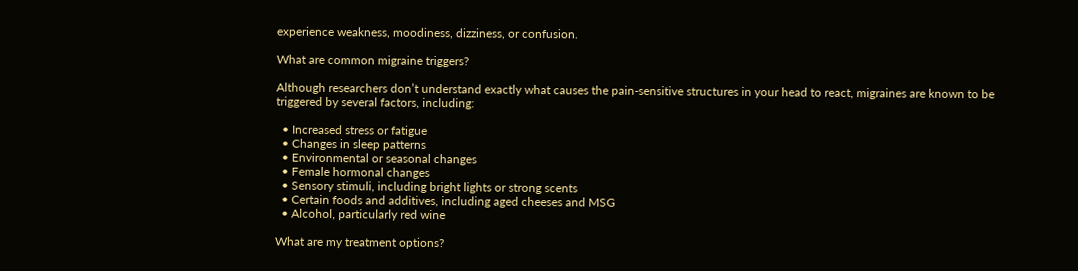experience weakness, moodiness, dizziness, or confusion.

What are common migraine triggers?

Although researchers don’t understand exactly what causes the pain-sensitive structures in your head to react, migraines are known to be triggered by several factors, including:

  • Increased stress or fatigue
  • Changes in sleep patterns
  • Environmental or seasonal changes
  • Female hormonal changes
  • Sensory stimuli, including bright lights or strong scents
  • Certain foods and additives, including aged cheeses and MSG
  • Alcohol, particularly red wine

What are my treatment options?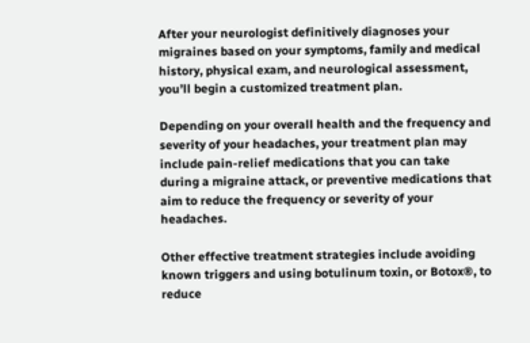After your neurologist definitively diagnoses your migraines based on your symptoms, family and medical history, physical exam, and neurological assessment, you’ll begin a customized treatment plan.

Depending on your overall health and the frequency and severity of your headaches, your treatment plan may include pain-relief medications that you can take during a migraine attack, or preventive medications that aim to reduce the frequency or severity of your headaches.

Other effective treatment strategies include avoiding known triggers and using botulinum toxin, or Botox®, to reduce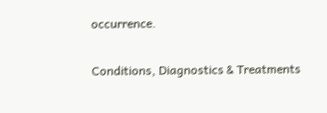occurrence.

Conditions, Diagnostics & Treatments